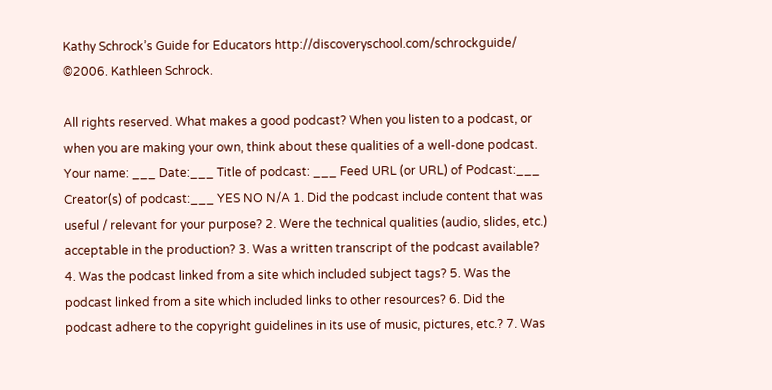Kathy Schrock’s Guide for Educators http://discoveryschool.com/schrockguide/ ©2006. Kathleen Schrock.

All rights reserved. What makes a good podcast? When you listen to a podcast, or when you are making your own, think about these qualities of a well-done podcast. Your name: ___ Date:___ Title of podcast: ___ Feed URL (or URL) of Podcast:___ Creator(s) of podcast:___ YES NO N/A 1. Did the podcast include content that was useful / relevant for your purpose? 2. Were the technical qualities (audio, slides, etc.) acceptable in the production? 3. Was a written transcript of the podcast available? 4. Was the podcast linked from a site which included subject tags? 5. Was the podcast linked from a site which included links to other resources? 6. Did the podcast adhere to the copyright guidelines in its use of music, pictures, etc.? 7. Was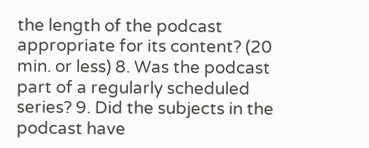the length of the podcast appropriate for its content? (20 min. or less) 8. Was the podcast part of a regularly scheduled series? 9. Did the subjects in the podcast have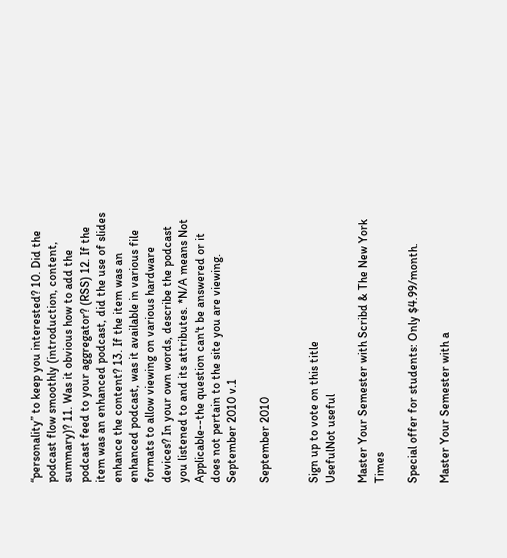“personality” to keep you interested? 10. Did the podcast flow smoothly (introduction, content, summary)? 11. Was it obvious how to add the podcast feed to your aggregator? (RSS) 12. If the item was an enhanced podcast, did the use of slides enhance the content? 13. If the item was an enhanced podcast, was it available in various file formats to allow viewing on various hardware devices? In your own words, describe the podcast you listened to and its attributes. *N/A means Not Applicable--the question can't be answered or it does not pertain to the site you are viewing. September 2010 v.1

September 2010


Sign up to vote on this title
UsefulNot useful

Master Your Semester with Scribd & The New York Times

Special offer for students: Only $4.99/month.

Master Your Semester with a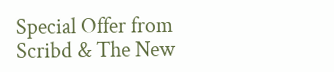Special Offer from Scribd & The New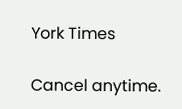York Times

Cancel anytime.